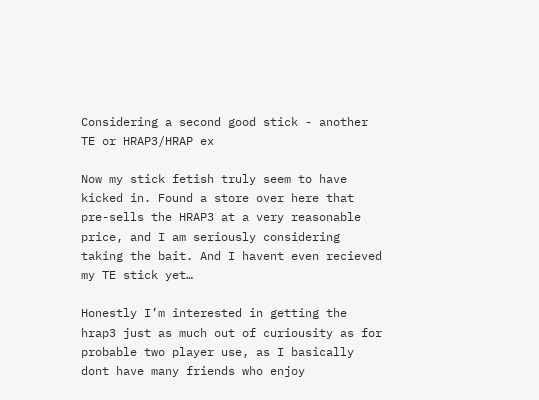Considering a second good stick - another TE or HRAP3/HRAP ex

Now my stick fetish truly seem to have kicked in. Found a store over here that pre-sells the HRAP3 at a very reasonable price, and I am seriously considering taking the bait. And I havent even recieved my TE stick yet…

Honestly I’m interested in getting the hrap3 just as much out of curiousity as for probable two player use, as I basically dont have many friends who enjoy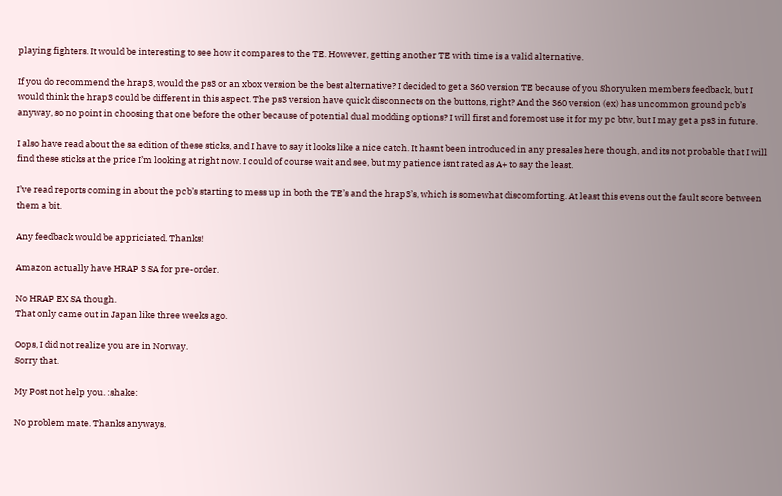playing fighters. It would be interesting to see how it compares to the TE. However, getting another TE with time is a valid alternative.

If you do recommend the hrap3, would the ps3 or an xbox version be the best alternative? I decided to get a 360 version TE because of you Shoryuken members feedback, but I would think the hrap3 could be different in this aspect. The ps3 version have quick disconnects on the buttons, right? And the 360 version (ex) has uncommon ground pcb’s anyway, so no point in choosing that one before the other because of potential dual modding options? I will first and foremost use it for my pc btw, but I may get a ps3 in future.

I also have read about the sa edition of these sticks, and I have to say it looks like a nice catch. It hasnt been introduced in any presales here though, and its not probable that I will find these sticks at the price I’m looking at right now. I could of course wait and see, but my patience isnt rated as A+ to say the least.

I’ve read reports coming in about the pcb’s starting to mess up in both the TE’s and the hrap3’s, which is somewhat discomforting. At least this evens out the fault score between them a bit.

Any feedback would be appriciated. Thanks!

Amazon actually have HRAP 3 SA for pre-order.

No HRAP EX SA though.
That only came out in Japan like three weeks ago.

Oops, I did not realize you are in Norway.
Sorry that.

My Post not help you. :shake:

No problem mate. Thanks anyways.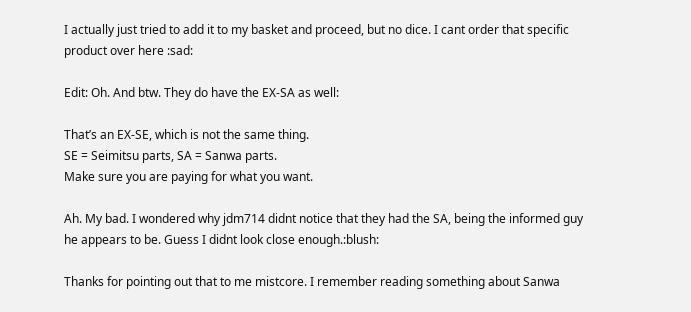I actually just tried to add it to my basket and proceed, but no dice. I cant order that specific product over here :sad:

Edit: Oh. And btw. They do have the EX-SA as well:

That’s an EX-SE, which is not the same thing.
SE = Seimitsu parts, SA = Sanwa parts.
Make sure you are paying for what you want.

Ah. My bad. I wondered why jdm714 didnt notice that they had the SA, being the informed guy he appears to be. Guess I didnt look close enough.:blush:

Thanks for pointing out that to me mistcore. I remember reading something about Sanwa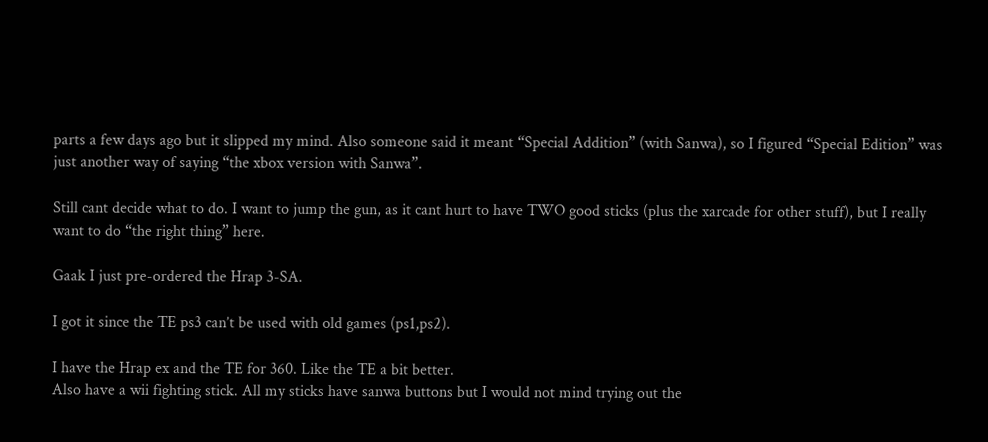parts a few days ago but it slipped my mind. Also someone said it meant “Special Addition” (with Sanwa), so I figured “Special Edition” was just another way of saying “the xbox version with Sanwa”.

Still cant decide what to do. I want to jump the gun, as it cant hurt to have TWO good sticks (plus the xarcade for other stuff), but I really want to do “the right thing” here.

Gaak I just pre-ordered the Hrap 3-SA.

I got it since the TE ps3 can’t be used with old games (ps1,ps2).

I have the Hrap ex and the TE for 360. Like the TE a bit better.
Also have a wii fighting stick. All my sticks have sanwa buttons but I would not mind trying out the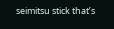seimitsu stick that’s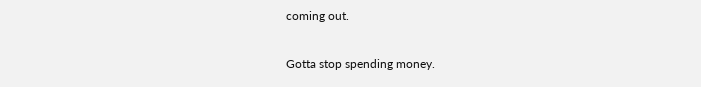coming out.

Gotta stop spending money.